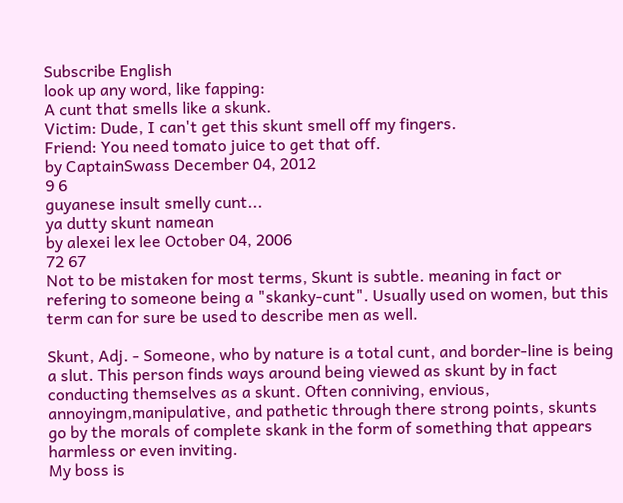Subscribe English
look up any word, like fapping:
A cunt that smells like a skunk.
Victim: Dude, I can't get this skunt smell off my fingers.
Friend: You need tomato juice to get that off.
by CaptainSwass December 04, 2012
9 6
guyanese insult smelly cunt...
ya dutty skunt namean
by alexei lex lee October 04, 2006
72 67
Not to be mistaken for most terms, Skunt is subtle. meaning in fact or refering to someone being a "skanky-cunt". Usually used on women, but this term can for sure be used to describe men as well.

Skunt, Adj. - Someone, who by nature is a total cunt, and border-line is being a slut. This person finds ways around being viewed as skunt by in fact conducting themselves as a skunt. Often conniving, envious, annoyingm,manipulative, and pathetic through there strong points, skunts go by the morals of complete skank in the form of something that appears harmless or even inviting.
My boss is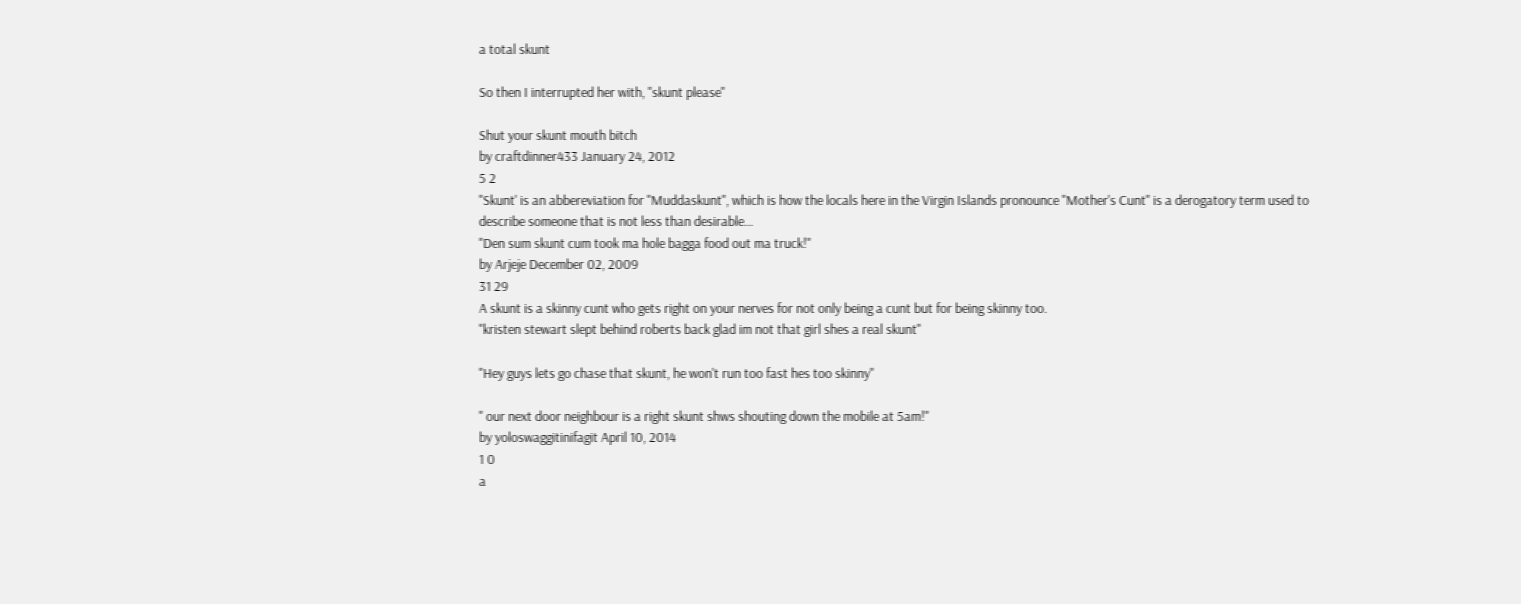a total skunt

So then I interrupted her with, "skunt please"

Shut your skunt mouth bitch
by craftdinner433 January 24, 2012
5 2
"Skunt' is an abbereviation for "Muddaskunt", which is how the locals here in the Virgin Islands pronounce "Mother's Cunt" is a derogatory term used to describe someone that is not less than desirable...
"Den sum skunt cum took ma hole bagga food out ma truck!"
by Arjeje December 02, 2009
31 29
A skunt is a skinny cunt who gets right on your nerves for not only being a cunt but for being skinny too.
"kristen stewart slept behind roberts back glad im not that girl shes a real skunt"

"Hey guys lets go chase that skunt, he won't run too fast hes too skinny"

" our next door neighbour is a right skunt shws shouting down the mobile at 5am!"
by yoloswaggitinifagit April 10, 2014
1 0
a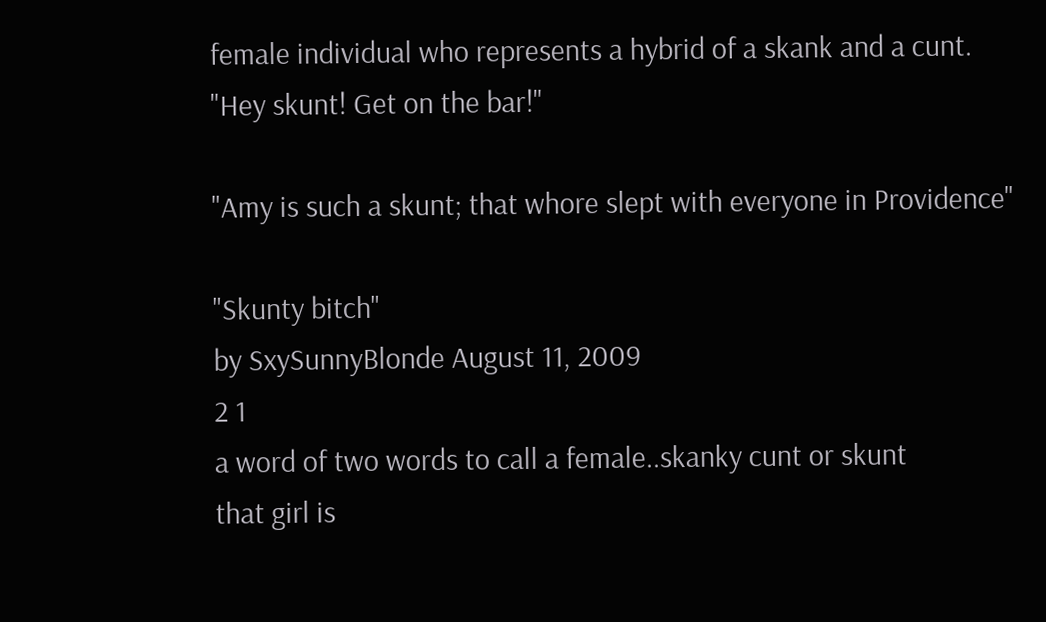female individual who represents a hybrid of a skank and a cunt.
"Hey skunt! Get on the bar!"

"Amy is such a skunt; that whore slept with everyone in Providence"

"Skunty bitch"
by SxySunnyBlonde August 11, 2009
2 1
a word of two words to call a female..skanky cunt or skunt
that girl is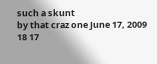such a skunt
by that craz one June 17, 2009
18 17